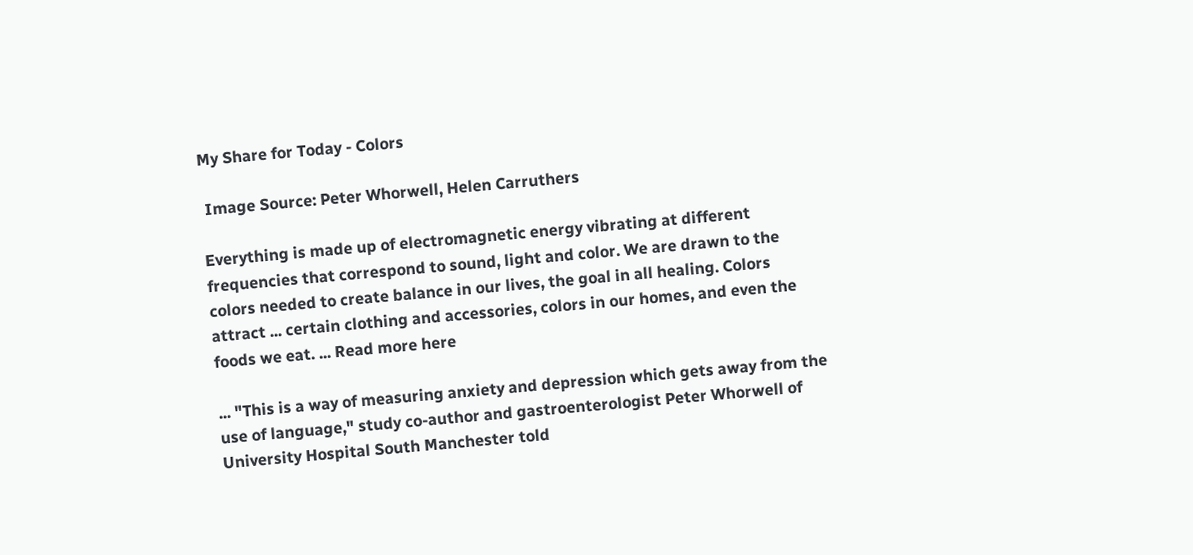My Share for Today - Colors

 Image Source: Peter Whorwell, Helen Carruthers

Everything is made up of electromagnetic energy vibrating at different frequencies that correspond to sound, light and color. We are drawn to the colors needed to create balance in our lives, the goal in all healing. Colors attract ... certain clothing and accessories, colors in our homes, and even the foods we eat. ... Read more here

... "This is a way of measuring anxiety and depression which gets away from the use of language," study co-author and gastroenterologist Peter Whorwell of University Hospital South Manchester told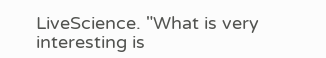LiveScience. "What is very interesting is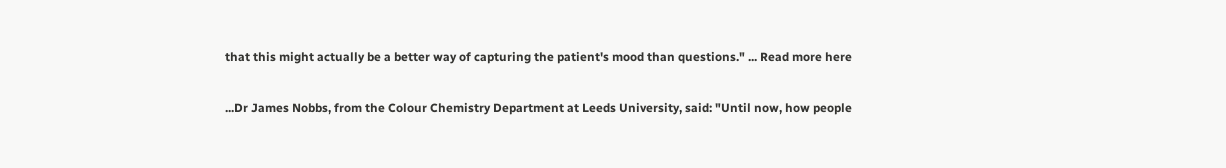that this might actually be a better way of capturing the patient's mood than questions." ... Read more here

...Dr James Nobbs, from the Colour Chemistry Department at Leeds University, said: "Until now, how people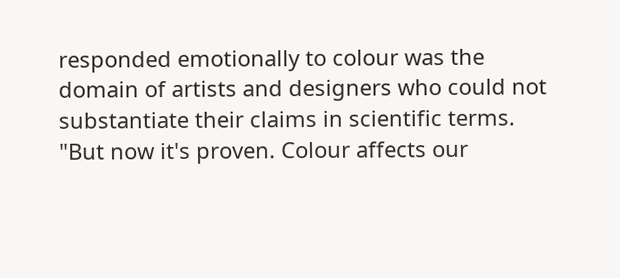responded emotionally to colour was the domain of artists and designers who could not substantiate their claims in scientific terms.
"But now it's proven. Colour affects our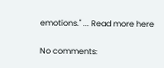emotions." ... Read more here

No comments: